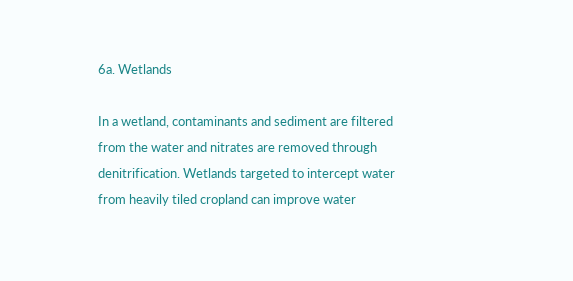6a. Wetlands

In a wetland, contaminants and sediment are filtered from the water and nitrates are removed through denitrification. Wetlands targeted to intercept water from heavily tiled cropland can improve water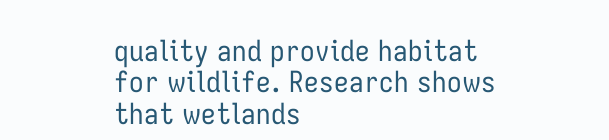quality and provide habitat for wildlife. Research shows that wetlands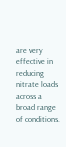are very effective in reducing nitrate loads across a broad range of conditions.